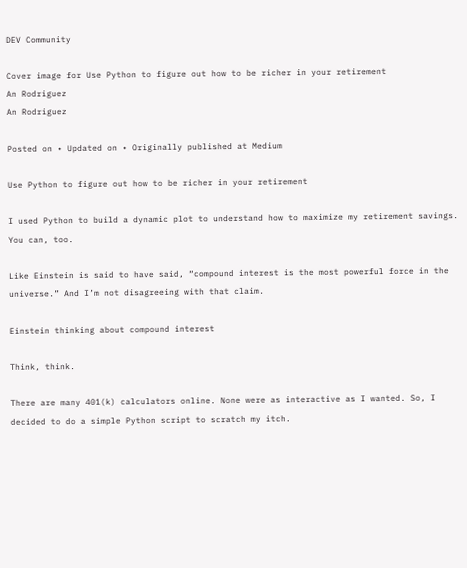DEV Community

Cover image for Use Python to figure out how to be richer in your retirement
An Rodriguez
An Rodriguez

Posted on • Updated on • Originally published at Medium

Use Python to figure out how to be richer in your retirement

I used Python to build a dynamic plot to understand how to maximize my retirement savings. You can, too.

Like Einstein is said to have said, “compound interest is the most powerful force in the universe.” And I’m not disagreeing with that claim.

Einstein thinking about compound interest

Think, think.

There are many 401(k) calculators online. None were as interactive as I wanted. So, I decided to do a simple Python script to scratch my itch.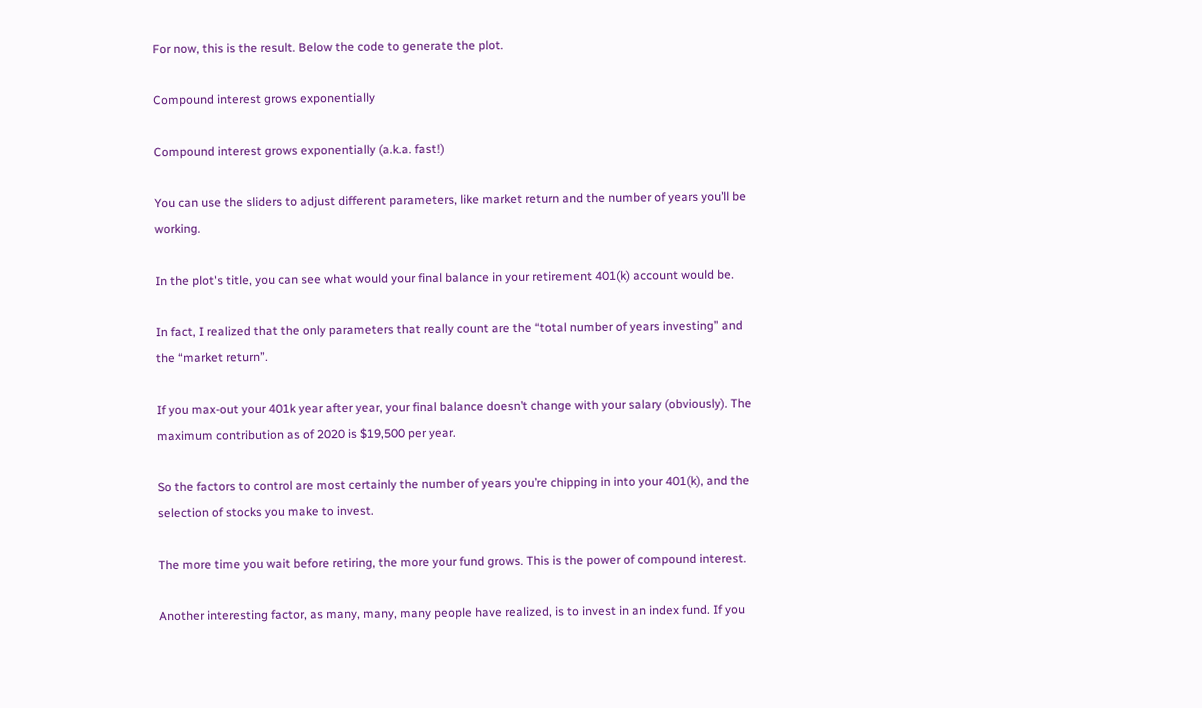For now, this is the result. Below the code to generate the plot.

Compound interest grows exponentially

Compound interest grows exponentially (a.k.a. fast!)

You can use the sliders to adjust different parameters, like market return and the number of years you’ll be working.

In the plot's title, you can see what would your final balance in your retirement 401(k) account would be.

In fact, I realized that the only parameters that really count are the “total number of years investing” and the “market return”.

If you max-out your 401k year after year, your final balance doesn’t change with your salary (obviously). The maximum contribution as of 2020 is $19,500 per year.

So the factors to control are most certainly the number of years you’re chipping in into your 401(k), and the selection of stocks you make to invest.

The more time you wait before retiring, the more your fund grows. This is the power of compound interest.

Another interesting factor, as many, many, many people have realized, is to invest in an index fund. If you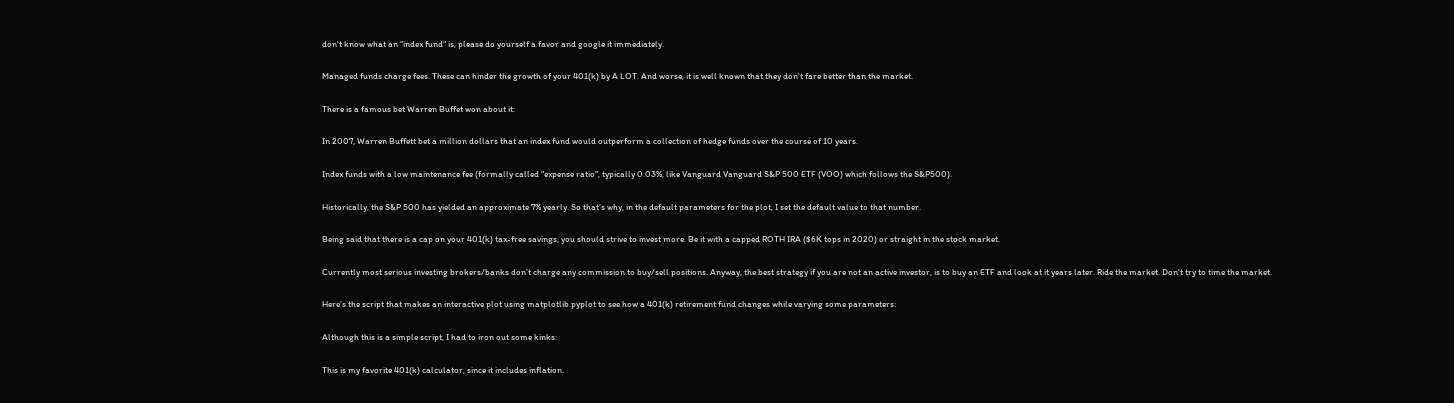don't know what an "index fund" is, please do yourself a favor and google it immediately.

Managed funds charge fees. These can hinder the growth of your 401(k) by A LOT. And worse, it is well known that they don't fare better than the market.

There is a famous bet Warren Buffet won about it:

In 2007, Warren Buffett bet a million dollars that an index fund would outperform a collection of hedge funds over the course of 10 years.

Index funds with a low maintenance fee (formally called "expense ratio", typically 0.03%, like Vanguard Vanguard S&P 500 ETF (VOO) which follows the S&P500).

Historically, the S&P 500 has yielded an approximate 7% yearly. So that’s why, in the default parameters for the plot, I set the default value to that number.

Being said that there is a cap on your 401(k) tax-free savings, you should strive to invest more. Be it with a capped ROTH IRA ($6K tops in 2020) or straight in the stock market.

Currently most serious investing brokers/banks don’t charge any commission to buy/sell positions. Anyway, the best strategy if you are not an active investor, is to buy an ETF and look at it years later. Ride the market. Don't try to time the market.

Here’s the script that makes an interactive plot using matplotlib.pyplot to see how a 401(k) retirement fund changes while varying some parameters:

Although this is a simple script, I had to iron out some kinks:

This is my favorite 401(k) calculator, since it includes inflation.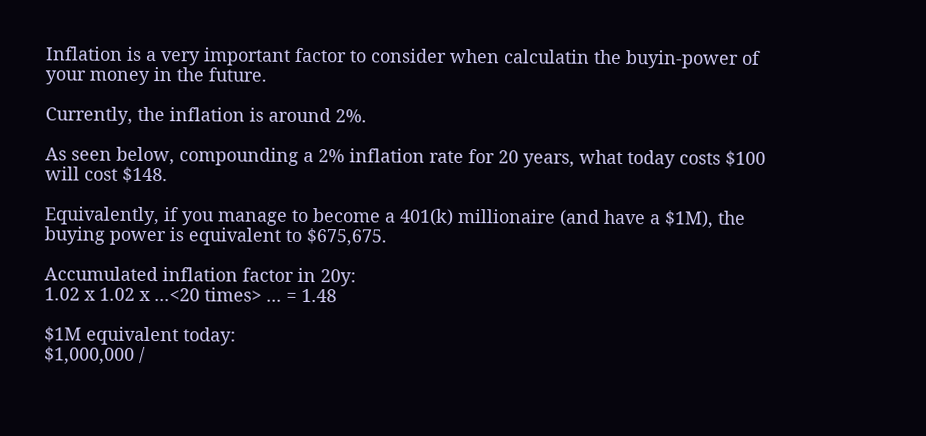Inflation is a very important factor to consider when calculatin the buyin-power of your money in the future.

Currently, the inflation is around 2%.

As seen below, compounding a 2% inflation rate for 20 years, what today costs $100 will cost $148.

Equivalently, if you manage to become a 401(k) millionaire (and have a $1M), the buying power is equivalent to $675,675.

Accumulated inflation factor in 20y:
1.02 x 1.02 x ...<20 times> ... = 1.48

$1M equivalent today:
$1,000,000 /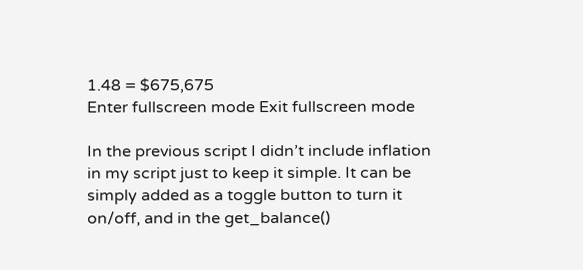1.48 = $675,675
Enter fullscreen mode Exit fullscreen mode

In the previous script I didn’t include inflation in my script just to keep it simple. It can be simply added as a toggle button to turn it on/off, and in the get_balance()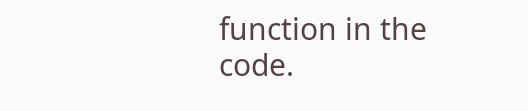function in the code.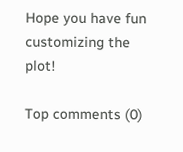Hope you have fun customizing the plot!

Top comments (0)